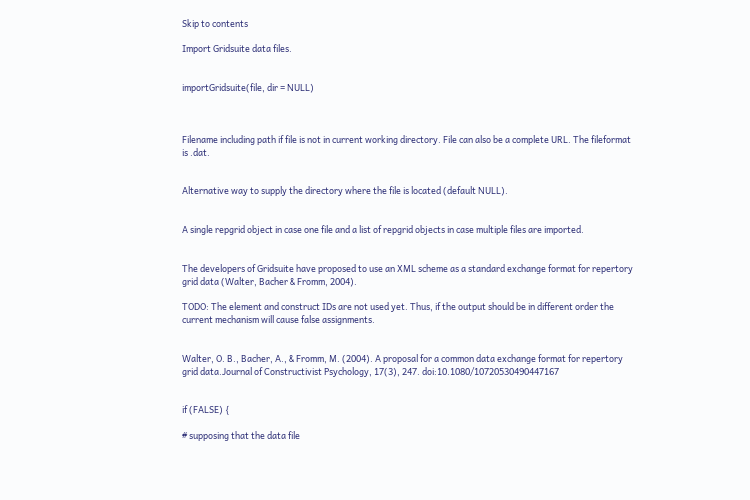Skip to contents

Import Gridsuite data files.


importGridsuite(file, dir = NULL)



Filename including path if file is not in current working directory. File can also be a complete URL. The fileformat is .dat.


Alternative way to supply the directory where the file is located (default NULL).


A single repgrid object in case one file and a list of repgrid objects in case multiple files are imported.


The developers of Gridsuite have proposed to use an XML scheme as a standard exchange format for repertory grid data (Walter, Bacher & Fromm, 2004).

TODO: The element and construct IDs are not used yet. Thus, if the output should be in different order the current mechanism will cause false assignments.


Walter, O. B., Bacher, A., & Fromm, M. (2004). A proposal for a common data exchange format for repertory grid data.Journal of Constructivist Psychology, 17(3), 247. doi:10.1080/10720530490447167


if (FALSE) {

# supposing that the data file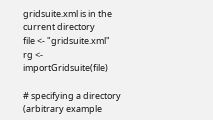gridsuite.xml is in the current directory
file <- "gridsuite.xml"
rg <- importGridsuite(file)

# specifying a directory (arbitrary example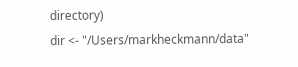directory)
dir <- "/Users/markheckmann/data"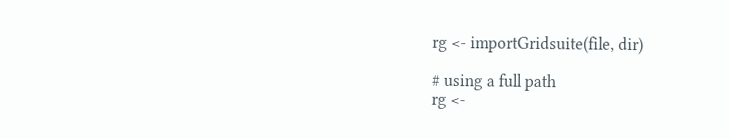rg <- importGridsuite(file, dir)

# using a full path
rg <-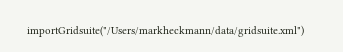importGridsuite("/Users/markheckmann/data/gridsuite.xml")